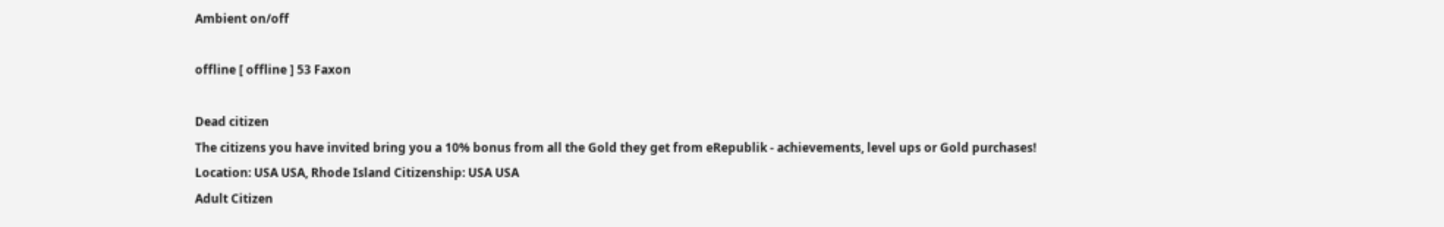Ambient on/off

offline [ offline ] 53 Faxon

Dead citizen
The citizens you have invited bring you a 10% bonus from all the Gold they get from eRepublik - achievements, level ups or Gold purchases!
Location: USA USA, Rhode Island Citizenship: USA USA
Adult Citizen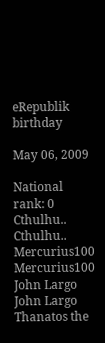eRepublik birthday

May 06, 2009

National rank: 0
Cthulhu.. Cthulhu..
Mercurius100 Mercurius100
John Largo John Largo
Thanatos the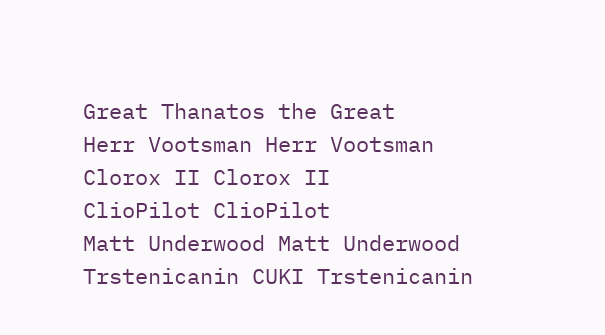Great Thanatos the Great
Herr Vootsman Herr Vootsman
Clorox II Clorox II
ClioPilot ClioPilot
Matt Underwood Matt Underwood
Trstenicanin CUKI Trstenicanin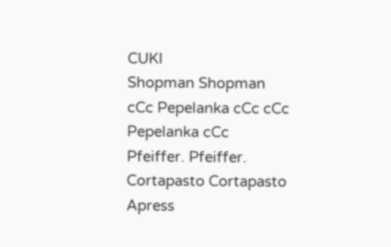CUKI
Shopman Shopman
cCc Pepelanka cCc cCc Pepelanka cCc
Pfeiffer. Pfeiffer.
Cortapasto Cortapasto
Apress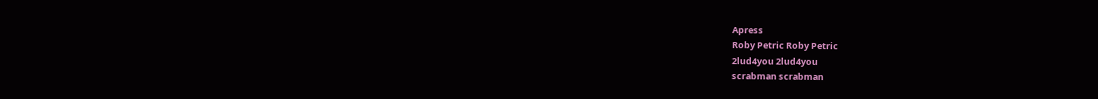Apress
Roby Petric Roby Petric
2lud4you 2lud4you
scrabman scrabman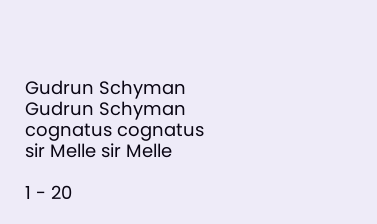Gudrun Schyman Gudrun Schyman
cognatus cognatus
sir Melle sir Melle

1 - 20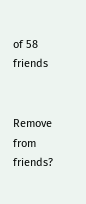of 58 friends


Remove from friends?